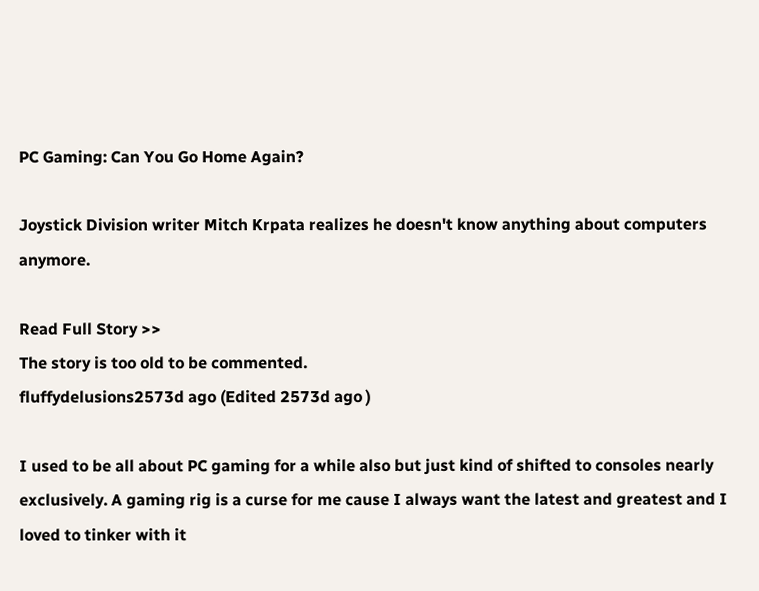PC Gaming: Can You Go Home Again?

Joystick Division writer Mitch Krpata realizes he doesn't know anything about computers anymore.

Read Full Story >>
The story is too old to be commented.
fluffydelusions2573d ago (Edited 2573d ago )

I used to be all about PC gaming for a while also but just kind of shifted to consoles nearly exclusively. A gaming rig is a curse for me cause I always want the latest and greatest and I loved to tinker with it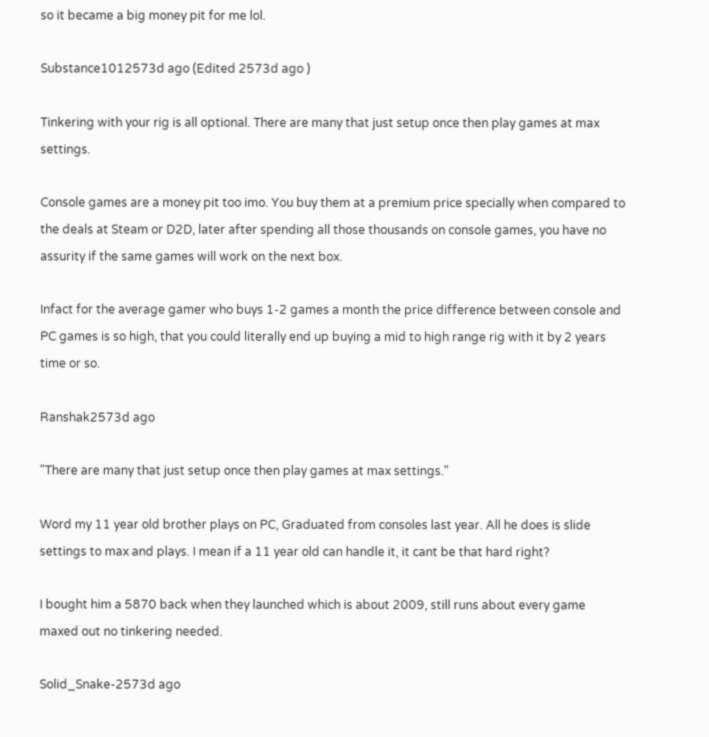so it became a big money pit for me lol.

Substance1012573d ago (Edited 2573d ago )

Tinkering with your rig is all optional. There are many that just setup once then play games at max settings.

Console games are a money pit too imo. You buy them at a premium price specially when compared to the deals at Steam or D2D, later after spending all those thousands on console games, you have no assurity if the same games will work on the next box.

Infact for the average gamer who buys 1-2 games a month the price difference between console and PC games is so high, that you could literally end up buying a mid to high range rig with it by 2 years time or so.

Ranshak2573d ago

"There are many that just setup once then play games at max settings."

Word my 11 year old brother plays on PC, Graduated from consoles last year. All he does is slide settings to max and plays. I mean if a 11 year old can handle it, it cant be that hard right?

I bought him a 5870 back when they launched which is about 2009, still runs about every game maxed out no tinkering needed.

Solid_Snake-2573d ago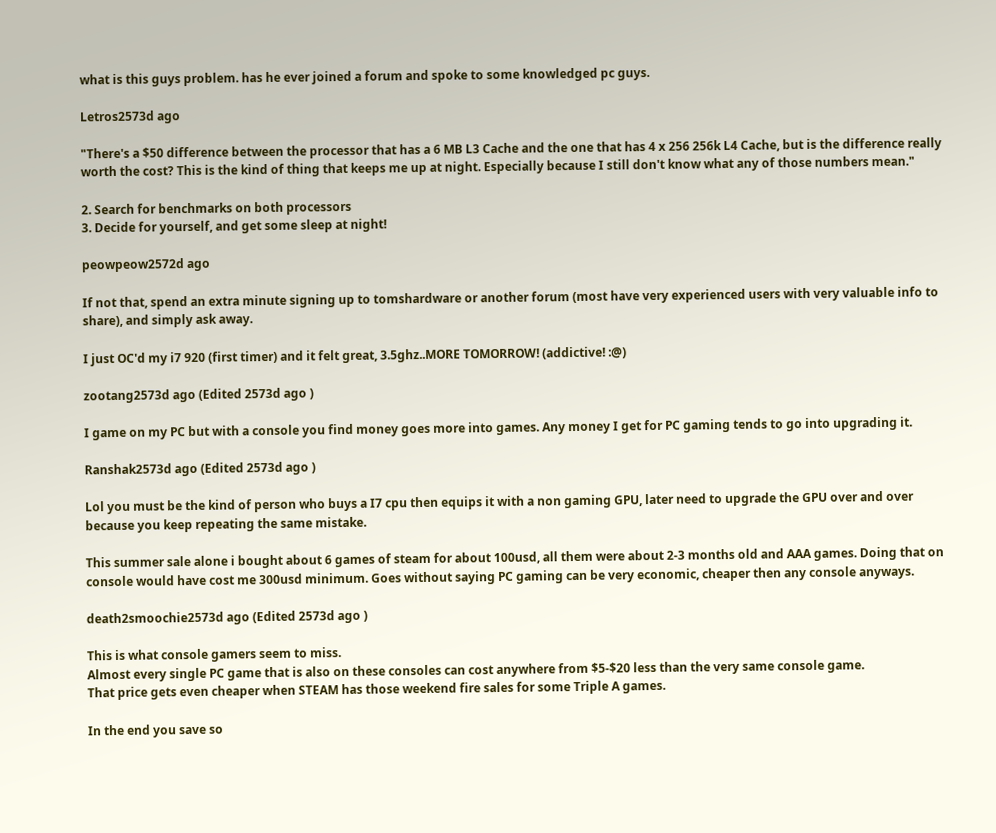what is this guys problem. has he ever joined a forum and spoke to some knowledged pc guys.

Letros2573d ago

"There's a $50 difference between the processor that has a 6 MB L3 Cache and the one that has 4 x 256 256k L4 Cache, but is the difference really worth the cost? This is the kind of thing that keeps me up at night. Especially because I still don't know what any of those numbers mean."

2. Search for benchmarks on both processors
3. Decide for yourself, and get some sleep at night!

peowpeow2572d ago

If not that, spend an extra minute signing up to tomshardware or another forum (most have very experienced users with very valuable info to share), and simply ask away.

I just OC'd my i7 920 (first timer) and it felt great, 3.5ghz..MORE TOMORROW! (addictive! :@)

zootang2573d ago (Edited 2573d ago )

I game on my PC but with a console you find money goes more into games. Any money I get for PC gaming tends to go into upgrading it.

Ranshak2573d ago (Edited 2573d ago )

Lol you must be the kind of person who buys a I7 cpu then equips it with a non gaming GPU, later need to upgrade the GPU over and over because you keep repeating the same mistake.

This summer sale alone i bought about 6 games of steam for about 100usd, all them were about 2-3 months old and AAA games. Doing that on console would have cost me 300usd minimum. Goes without saying PC gaming can be very economic, cheaper then any console anyways.

death2smoochie2573d ago (Edited 2573d ago )

This is what console gamers seem to miss.
Almost every single PC game that is also on these consoles can cost anywhere from $5-$20 less than the very same console game.
That price gets even cheaper when STEAM has those weekend fire sales for some Triple A games.

In the end you save so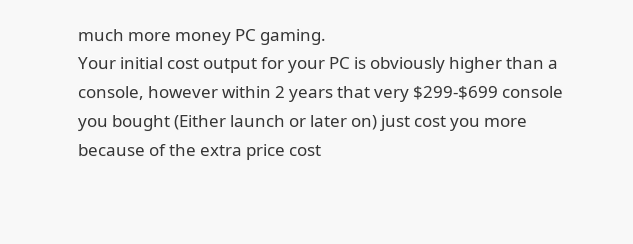much more money PC gaming.
Your initial cost output for your PC is obviously higher than a console, however within 2 years that very $299-$699 console you bought (Either launch or later on) just cost you more because of the extra price cost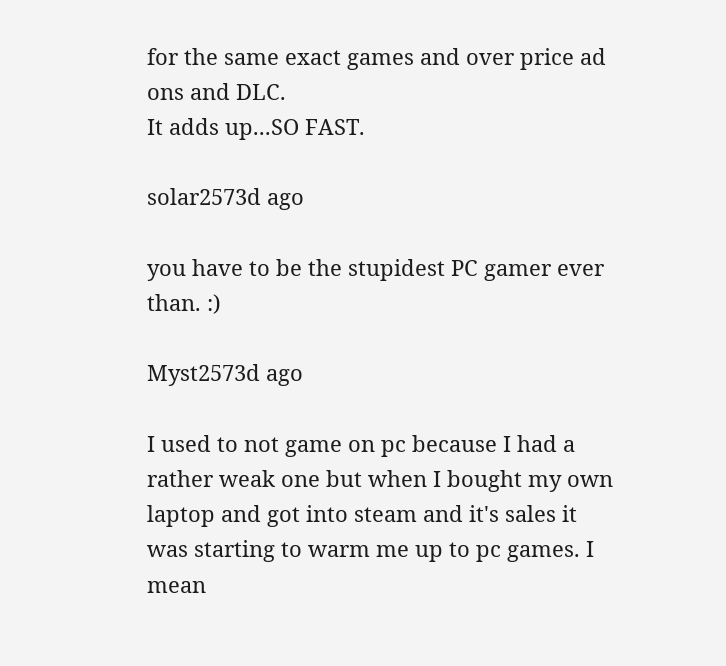for the same exact games and over price ad ons and DLC.
It adds up...SO FAST.

solar2573d ago

you have to be the stupidest PC gamer ever than. :)

Myst2573d ago

I used to not game on pc because I had a rather weak one but when I bought my own laptop and got into steam and it's sales it was starting to warm me up to pc games. I mean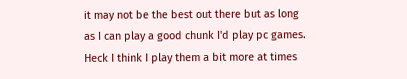it may not be the best out there but as long as I can play a good chunk I'd play pc games. Heck I think I play them a bit more at times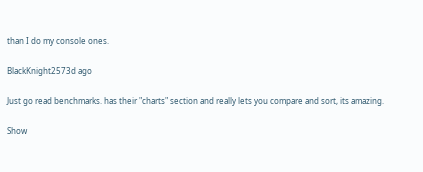than I do my console ones.

BlackKnight2573d ago

Just go read benchmarks. has their "charts" section and really lets you compare and sort, its amazing.

Show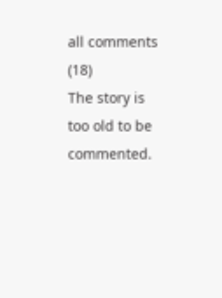all comments (18)
The story is too old to be commented.